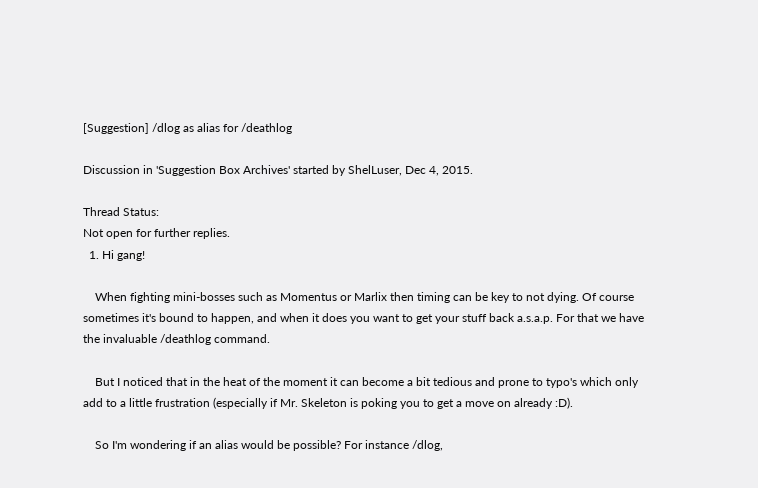[Suggestion] /dlog as alias for /deathlog

Discussion in 'Suggestion Box Archives' started by ShelLuser, Dec 4, 2015.

Thread Status:
Not open for further replies.
  1. Hi gang!

    When fighting mini-bosses such as Momentus or Marlix then timing can be key to not dying. Of course sometimes it's bound to happen, and when it does you want to get your stuff back a.s.a.p. For that we have the invaluable /deathlog command.

    But I noticed that in the heat of the moment it can become a bit tedious and prone to typo's which only add to a little frustration (especially if Mr. Skeleton is poking you to get a move on already :D).

    So I'm wondering if an alias would be possible? For instance /dlog,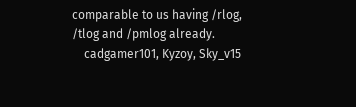comparable to us having /rlog, /tlog and /pmlog already.
    cadgamer101, Kyzoy, Sky_v15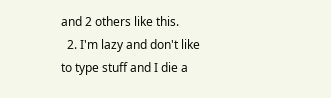and 2 others like this.
  2. I'm lazy and don't like to type stuff and I die a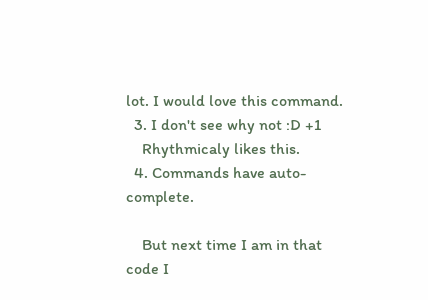lot. I would love this command.
  3. I don't see why not :D +1
    Rhythmicaly likes this.
  4. Commands have auto-complete.

    But next time I am in that code I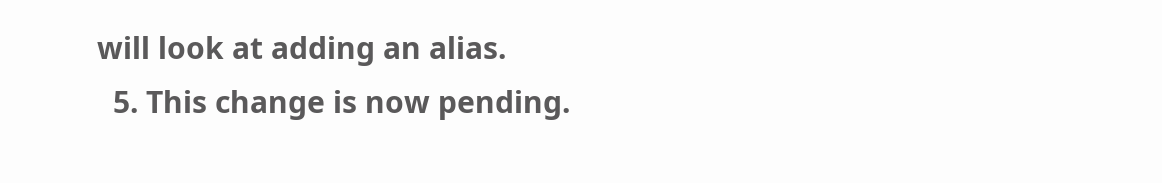will look at adding an alias.
  5. This change is now pending.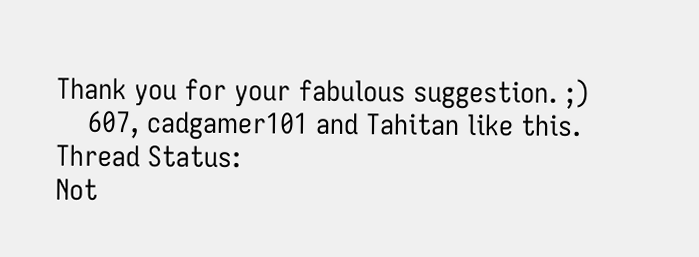Thank you for your fabulous suggestion. ;)
    607, cadgamer101 and Tahitan like this.
Thread Status:
Not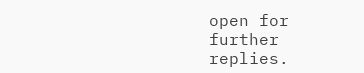open for further replies.